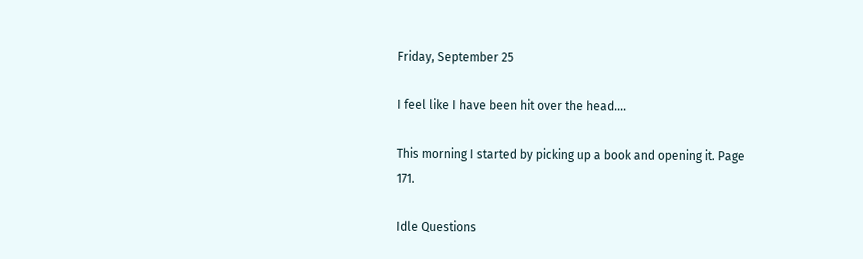Friday, September 25

I feel like I have been hit over the head....

This morning I started by picking up a book and opening it. Page 171.

Idle Questions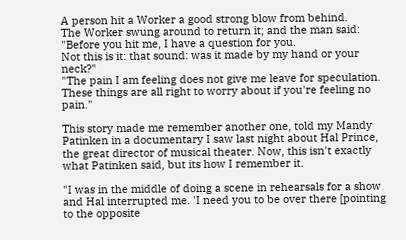A person hit a Worker a good strong blow from behind.
The Worker swung around to return it; and the man said:
"Before you hit me, I have a question for you.
Not this is it: that sound: was it made by my hand or your neck?"
"The pain I am feeling does not give me leave for speculation.
These things are all right to worry about if you're feeling no pain."

This story made me remember another one, told my Mandy Patinken in a documentary I saw last night about Hal Prince, the great director of musical theater. Now, this isn't exactly what Patinken said, but its how I remember it.

"I was in the middle of doing a scene in rehearsals for a show and Hal interrupted me. 'I need you to be over there [pointing to the opposite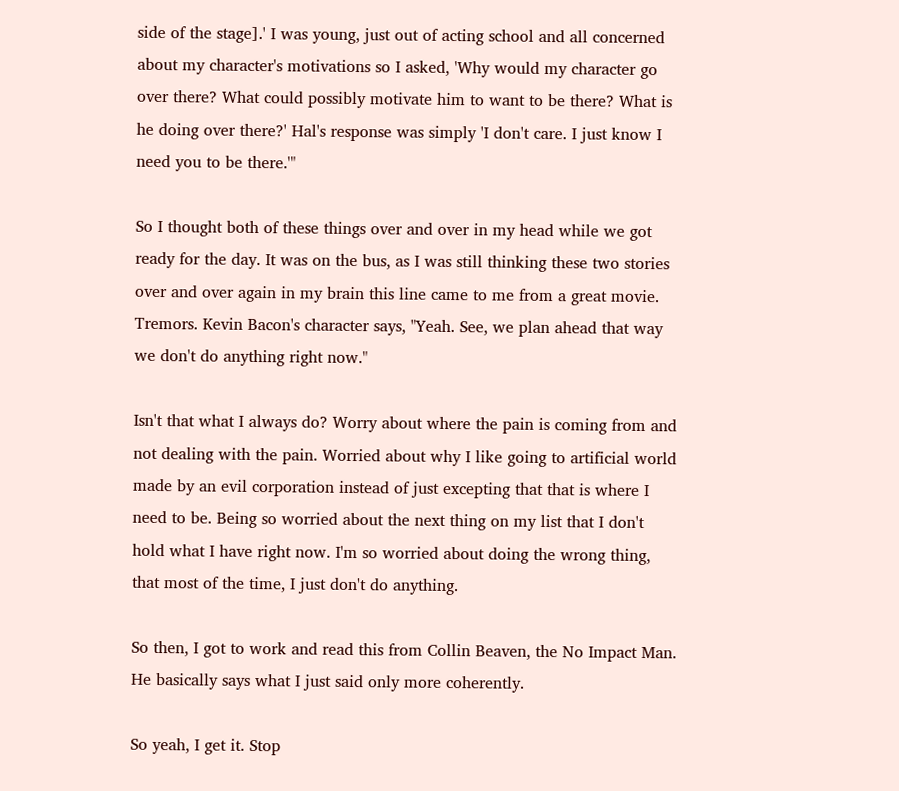side of the stage].' I was young, just out of acting school and all concerned about my character's motivations so I asked, 'Why would my character go over there? What could possibly motivate him to want to be there? What is he doing over there?' Hal's response was simply 'I don't care. I just know I need you to be there.'"

So I thought both of these things over and over in my head while we got ready for the day. It was on the bus, as I was still thinking these two stories over and over again in my brain this line came to me from a great movie. Tremors. Kevin Bacon's character says, "Yeah. See, we plan ahead that way we don't do anything right now."

Isn't that what I always do? Worry about where the pain is coming from and not dealing with the pain. Worried about why I like going to artificial world made by an evil corporation instead of just excepting that that is where I need to be. Being so worried about the next thing on my list that I don't hold what I have right now. I'm so worried about doing the wrong thing, that most of the time, I just don't do anything.

So then, I got to work and read this from Collin Beaven, the No Impact Man. He basically says what I just said only more coherently.

So yeah, I get it. Stop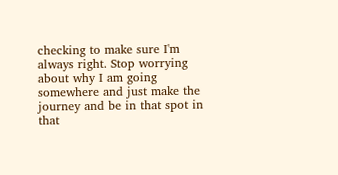checking to make sure I'm always right. Stop worrying about why I am going somewhere and just make the journey and be in that spot in that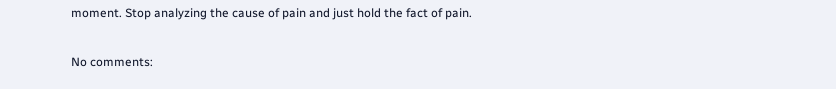moment. Stop analyzing the cause of pain and just hold the fact of pain.

No comments: